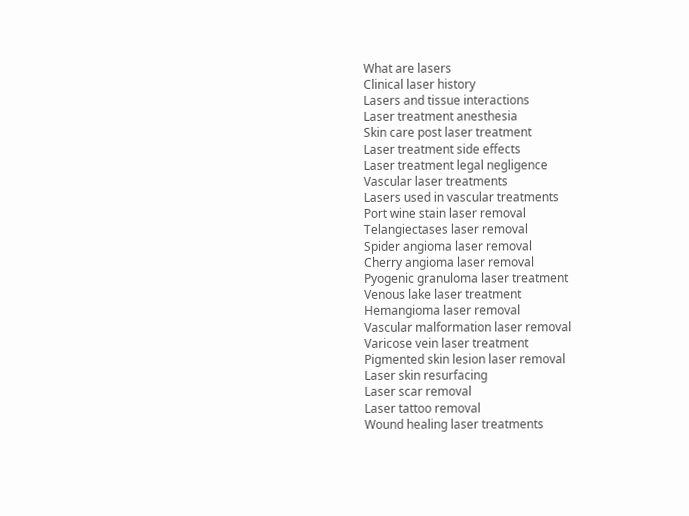What are lasers
Clinical laser history
Lasers and tissue interactions
Laser treatment anesthesia
Skin care post laser treatment
Laser treatment side effects
Laser treatment legal negligence
Vascular laser treatments
Lasers used in vascular treatments
Port wine stain laser removal
Telangiectases laser removal
Spider angioma laser removal
Cherry angioma laser removal
Pyogenic granuloma laser treatment
Venous lake laser treatment
Hemangioma laser removal
Vascular malformation laser removal
Varicose vein laser treatment
Pigmented skin lesion laser removal
Laser skin resurfacing
Laser scar removal
Laser tattoo removal
Wound healing laser treatments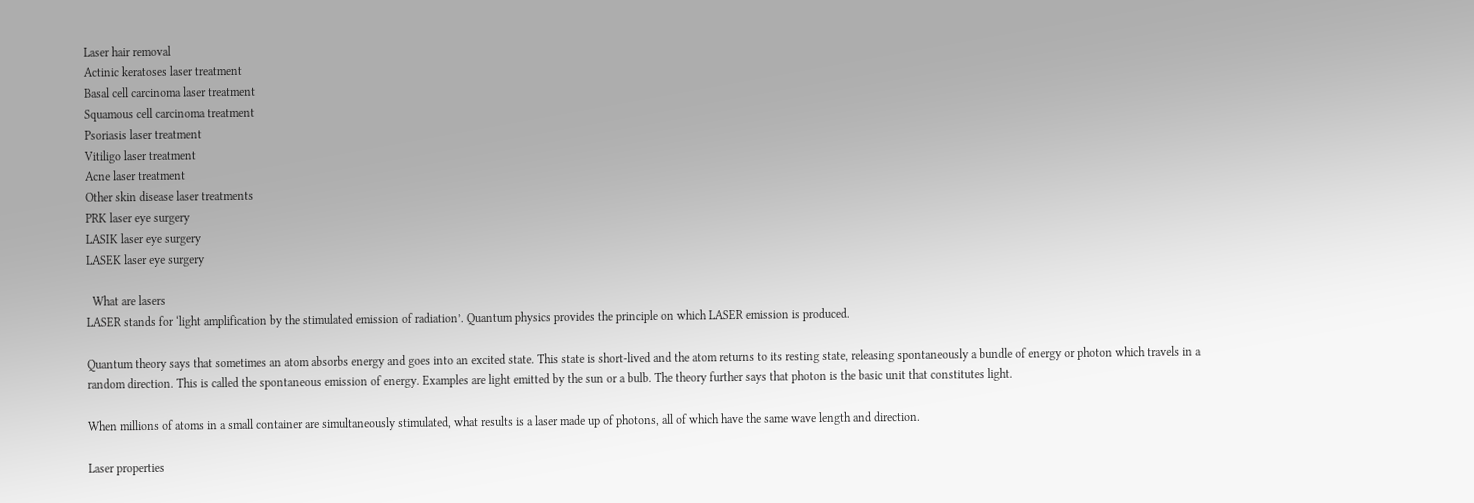Laser hair removal
Actinic keratoses laser treatment
Basal cell carcinoma laser treatment
Squamous cell carcinoma treatment
Psoriasis laser treatment
Vitiligo laser treatment
Acne laser treatment
Other skin disease laser treatments
PRK laser eye surgery
LASIK laser eye surgery
LASEK laser eye surgery

  What are lasers
LASER stands for ‘light amplification by the stimulated emission of radiation’. Quantum physics provides the principle on which LASER emission is produced.

Quantum theory says that sometimes an atom absorbs energy and goes into an excited state. This state is short-lived and the atom returns to its resting state, releasing spontaneously a bundle of energy or photon which travels in a random direction. This is called the spontaneous emission of energy. Examples are light emitted by the sun or a bulb. The theory further says that photon is the basic unit that constitutes light.

When millions of atoms in a small container are simultaneously stimulated, what results is a laser made up of photons, all of which have the same wave length and direction.

Laser properties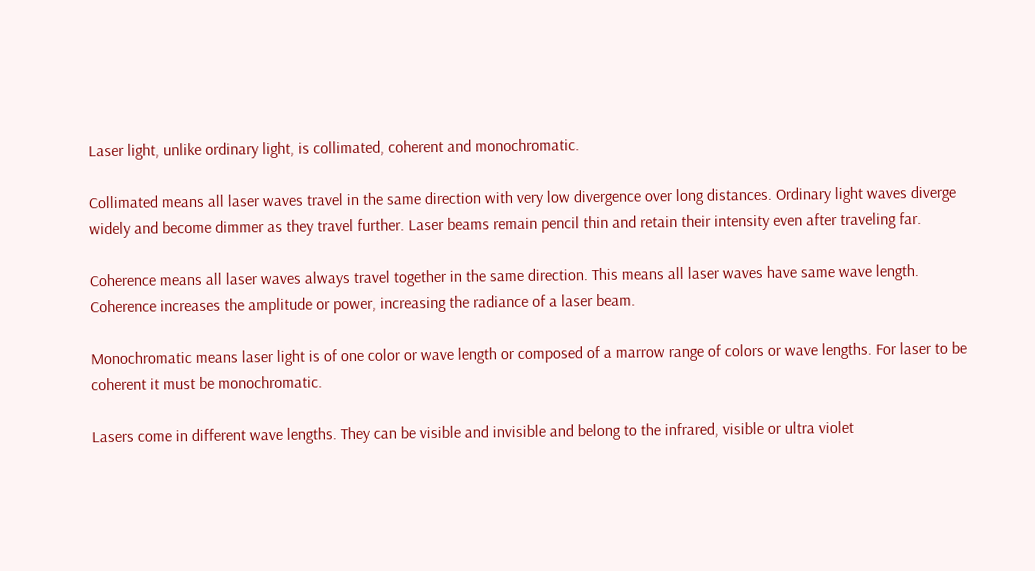Laser light, unlike ordinary light, is collimated, coherent and monochromatic.

Collimated means all laser waves travel in the same direction with very low divergence over long distances. Ordinary light waves diverge widely and become dimmer as they travel further. Laser beams remain pencil thin and retain their intensity even after traveling far.

Coherence means all laser waves always travel together in the same direction. This means all laser waves have same wave length. Coherence increases the amplitude or power, increasing the radiance of a laser beam.

Monochromatic means laser light is of one color or wave length or composed of a marrow range of colors or wave lengths. For laser to be coherent it must be monochromatic.

Lasers come in different wave lengths. They can be visible and invisible and belong to the infrared, visible or ultra violet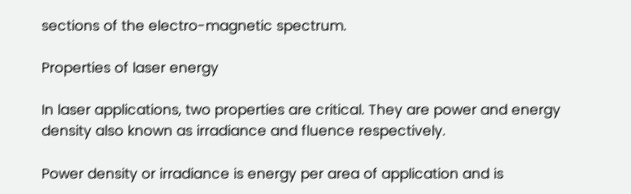sections of the electro-magnetic spectrum.

Properties of laser energy

In laser applications, two properties are critical. They are power and energy density also known as irradiance and fluence respectively.

Power density or irradiance is energy per area of application and is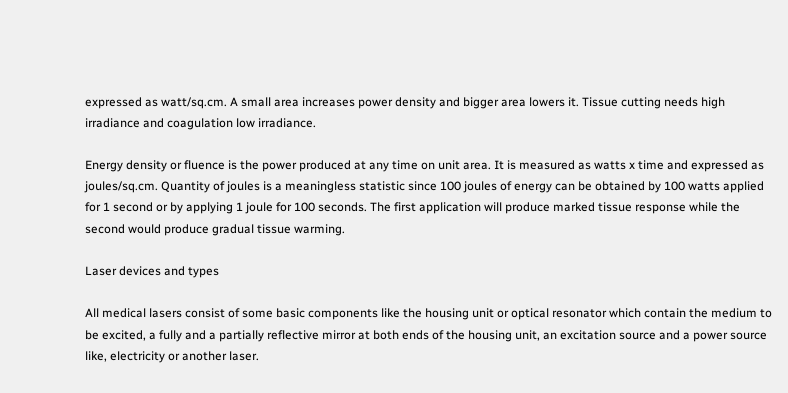expressed as watt/sq.cm. A small area increases power density and bigger area lowers it. Tissue cutting needs high irradiance and coagulation low irradiance.

Energy density or fluence is the power produced at any time on unit area. It is measured as watts x time and expressed as joules/sq.cm. Quantity of joules is a meaningless statistic since 100 joules of energy can be obtained by 100 watts applied for 1 second or by applying 1 joule for 100 seconds. The first application will produce marked tissue response while the second would produce gradual tissue warming.

Laser devices and types

All medical lasers consist of some basic components like the housing unit or optical resonator which contain the medium to be excited, a fully and a partially reflective mirror at both ends of the housing unit, an excitation source and a power source like, electricity or another laser.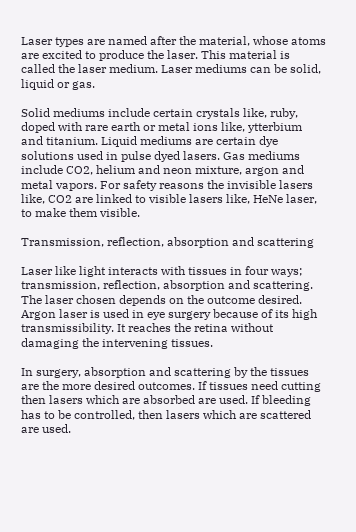Laser types are named after the material, whose atoms are excited to produce the laser. This material is called the laser medium. Laser mediums can be solid, liquid or gas.

Solid mediums include certain crystals like, ruby, doped with rare earth or metal ions like, ytterbium and titanium. Liquid mediums are certain dye solutions used in pulse dyed lasers. Gas mediums include CO2, helium and neon mixture, argon and metal vapors. For safety reasons the invisible lasers like, CO2 are linked to visible lasers like, HeNe laser, to make them visible.

Transmission, reflection, absorption and scattering

Laser like light interacts with tissues in four ways; transmission, reflection, absorption and scattering. The laser chosen depends on the outcome desired. Argon laser is used in eye surgery because of its high transmissibility. It reaches the retina without damaging the intervening tissues.

In surgery, absorption and scattering by the tissues are the more desired outcomes. If tissues need cutting then lasers which are absorbed are used. If bleeding has to be controlled, then lasers which are scattered are used.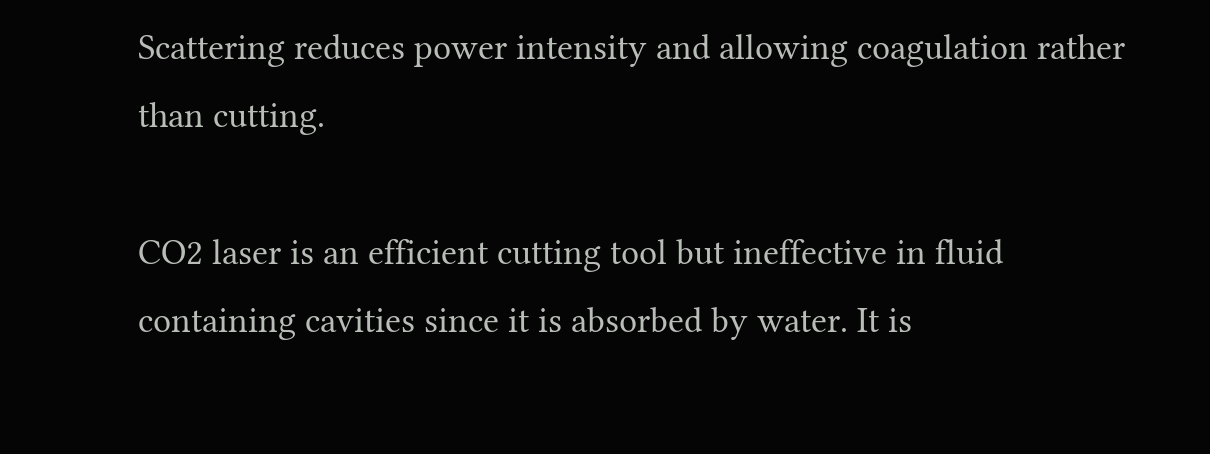Scattering reduces power intensity and allowing coagulation rather than cutting.

CO2 laser is an efficient cutting tool but ineffective in fluid containing cavities since it is absorbed by water. It is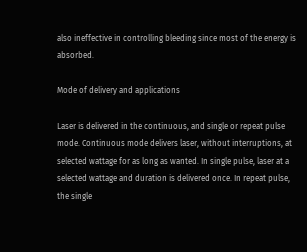also ineffective in controlling bleeding since most of the energy is absorbed.

Mode of delivery and applications

Laser is delivered in the continuous, and single or repeat pulse mode. Continuous mode delivers laser, without interruptions, at selected wattage for as long as wanted. In single pulse, laser at a selected wattage and duration is delivered once. In repeat pulse, the single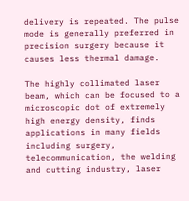delivery is repeated. The pulse mode is generally preferred in precision surgery because it causes less thermal damage.

The highly collimated laser beam, which can be focused to a microscopic dot of extremely high energy density, finds applications in many fields including surgery, telecommunication, the welding and cutting industry, laser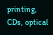printing, CDs, optical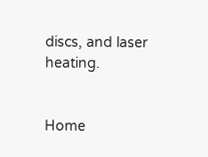discs, and laser heating.


Home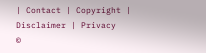| Contact | Copyright | Disclaimer | Privacy
©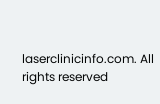laserclinicinfo.com. All rights reserved